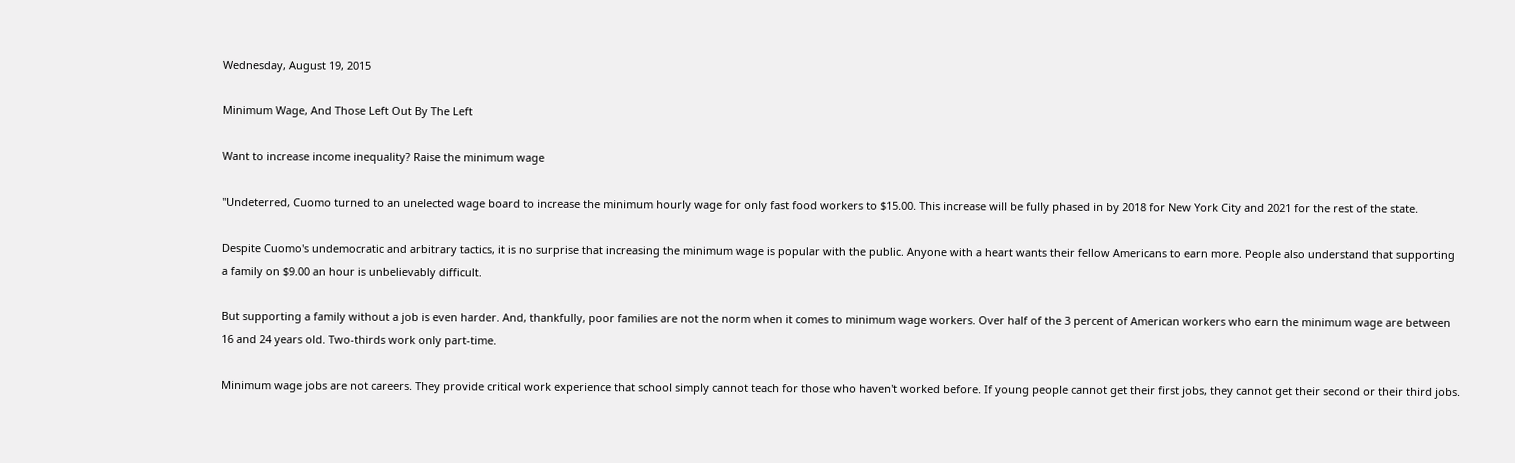Wednesday, August 19, 2015

Minimum Wage, And Those Left Out By The Left

Want to increase income inequality? Raise the minimum wage

"Undeterred, Cuomo turned to an unelected wage board to increase the minimum hourly wage for only fast food workers to $15.00. This increase will be fully phased in by 2018 for New York City and 2021 for the rest of the state.

Despite Cuomo's undemocratic and arbitrary tactics, it is no surprise that increasing the minimum wage is popular with the public. Anyone with a heart wants their fellow Americans to earn more. People also understand that supporting a family on $9.00 an hour is unbelievably difficult.

But supporting a family without a job is even harder. And, thankfully, poor families are not the norm when it comes to minimum wage workers. Over half of the 3 percent of American workers who earn the minimum wage are between 16 and 24 years old. Two-thirds work only part-time.

Minimum wage jobs are not careers. They provide critical work experience that school simply cannot teach for those who haven't worked before. If young people cannot get their first jobs, they cannot get their second or their third jobs.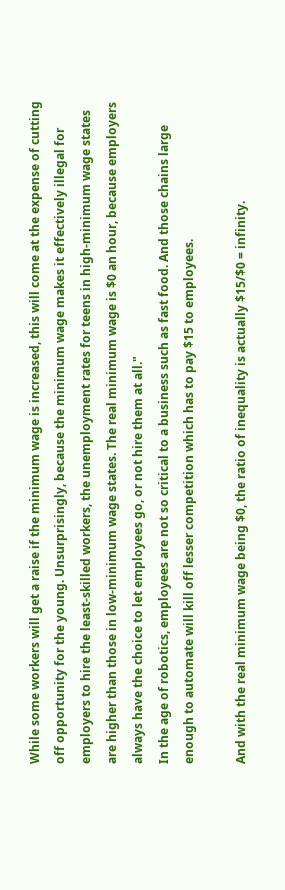While some workers will get a raise if the minimum wage is increased, this will come at the expense of cutting off opportunity for the young. Unsurprisingly, because the minimum wage makes it effectively illegal for employers to hire the least-skilled workers, the unemployment rates for teens in high-minimum wage states are higher than those in low-minimum wage states. The real minimum wage is $0 an hour, because employers always have the choice to let employees go, or not hire them at all."
In the age of robotics, employees are not so critical to a business such as fast food. And those chains large enough to automate will kill off lesser competition which has to pay $15 to employees.

And with the real minimum wage being $0, the ratio of inequality is actually $15/$0 = infinity.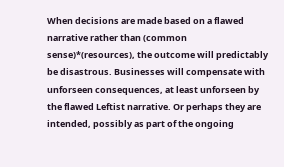When decisions are made based on a flawed narrative rather than (common sense)*(resources), the outcome will predictably be disastrous. Businesses will compensate with unforseen consequences, at least unforseen by the flawed Leftist narrative. Or perhaps they are intended, possibly as part of the ongoing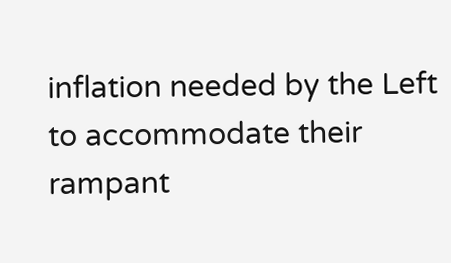inflation needed by the Left to accommodate their rampant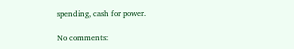spending, cash for power.

No comments: